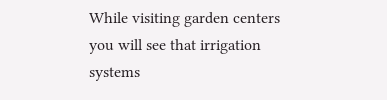While visiting garden centers you will see that irrigation systems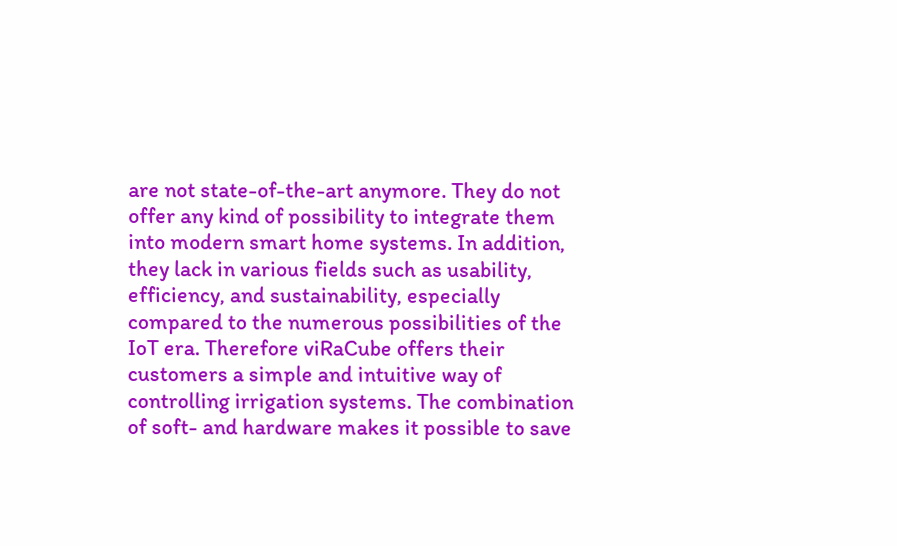are not state-of-the-art anymore. They do not offer any kind of possibility to integrate them into modern smart home systems. In addition, they lack in various fields such as usability, efficiency, and sustainability, especially compared to the numerous possibilities of the IoT era. Therefore viRaCube offers their customers a simple and intuitive way of controlling irrigation systems. The combination of soft- and hardware makes it possible to save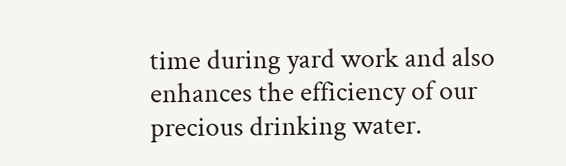time during yard work and also enhances the efficiency of our precious drinking water.